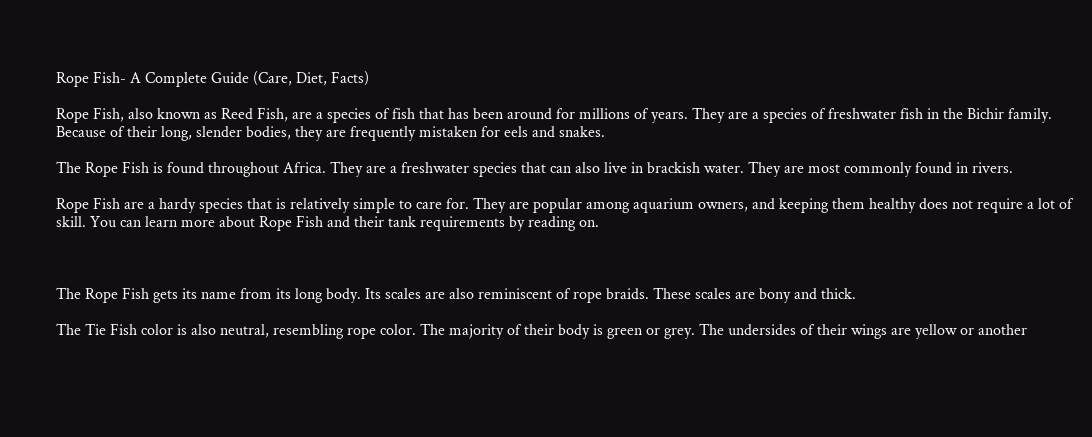Rope Fish- A Complete Guide (Care, Diet, Facts)

Rope Fish, also known as Reed Fish, are a species of fish that has been around for millions of years. They are a species of freshwater fish in the Bichir family. Because of their long, slender bodies, they are frequently mistaken for eels and snakes.

The Rope Fish is found throughout Africa. They are a freshwater species that can also live in brackish water. They are most commonly found in rivers.

Rope Fish are a hardy species that is relatively simple to care for. They are popular among aquarium owners, and keeping them healthy does not require a lot of skill. You can learn more about Rope Fish and their tank requirements by reading on.



The Rope Fish gets its name from its long body. Its scales are also reminiscent of rope braids. These scales are bony and thick.

The Tie Fish color is also neutral, resembling rope color. The majority of their body is green or grey. The undersides of their wings are yellow or another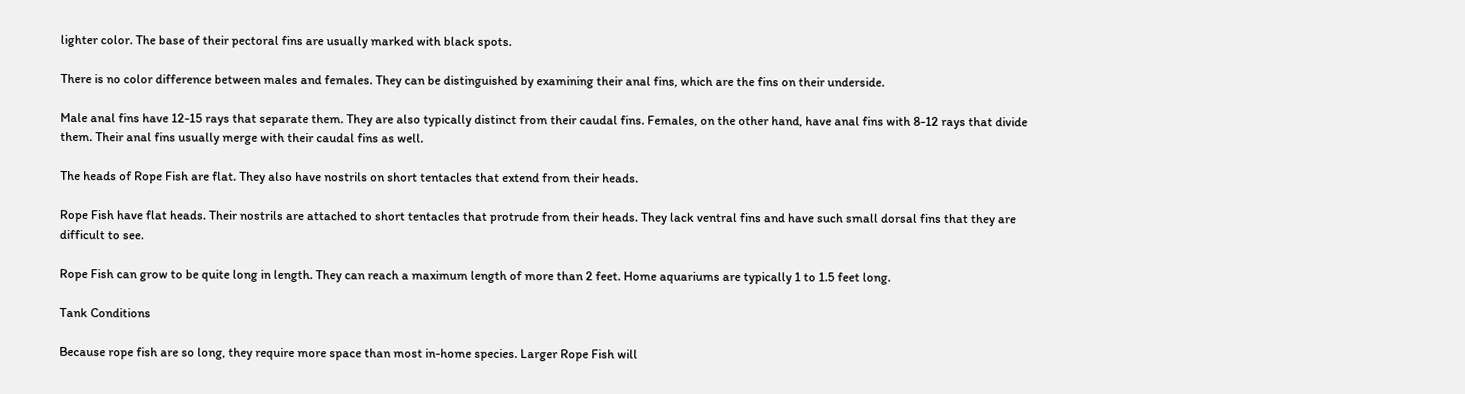lighter color. The base of their pectoral fins are usually marked with black spots.

There is no color difference between males and females. They can be distinguished by examining their anal fins, which are the fins on their underside.

Male anal fins have 12-15 rays that separate them. They are also typically distinct from their caudal fins. Females, on the other hand, have anal fins with 8-12 rays that divide them. Their anal fins usually merge with their caudal fins as well.

The heads of Rope Fish are flat. They also have nostrils on short tentacles that extend from their heads.

Rope Fish have flat heads. Their nostrils are attached to short tentacles that protrude from their heads. They lack ventral fins and have such small dorsal fins that they are difficult to see.

Rope Fish can grow to be quite long in length. They can reach a maximum length of more than 2 feet. Home aquariums are typically 1 to 1.5 feet long.

Tank Conditions

Because rope fish are so long, they require more space than most in-home species. Larger Rope Fish will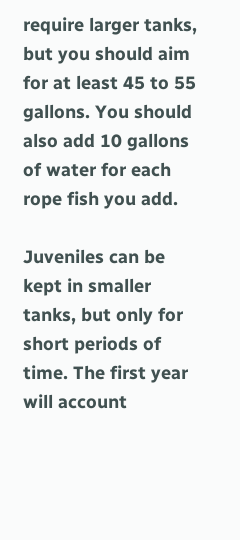require larger tanks, but you should aim for at least 45 to 55 gallons. You should also add 10 gallons of water for each rope fish you add.

Juveniles can be kept in smaller tanks, but only for short periods of time. The first year will account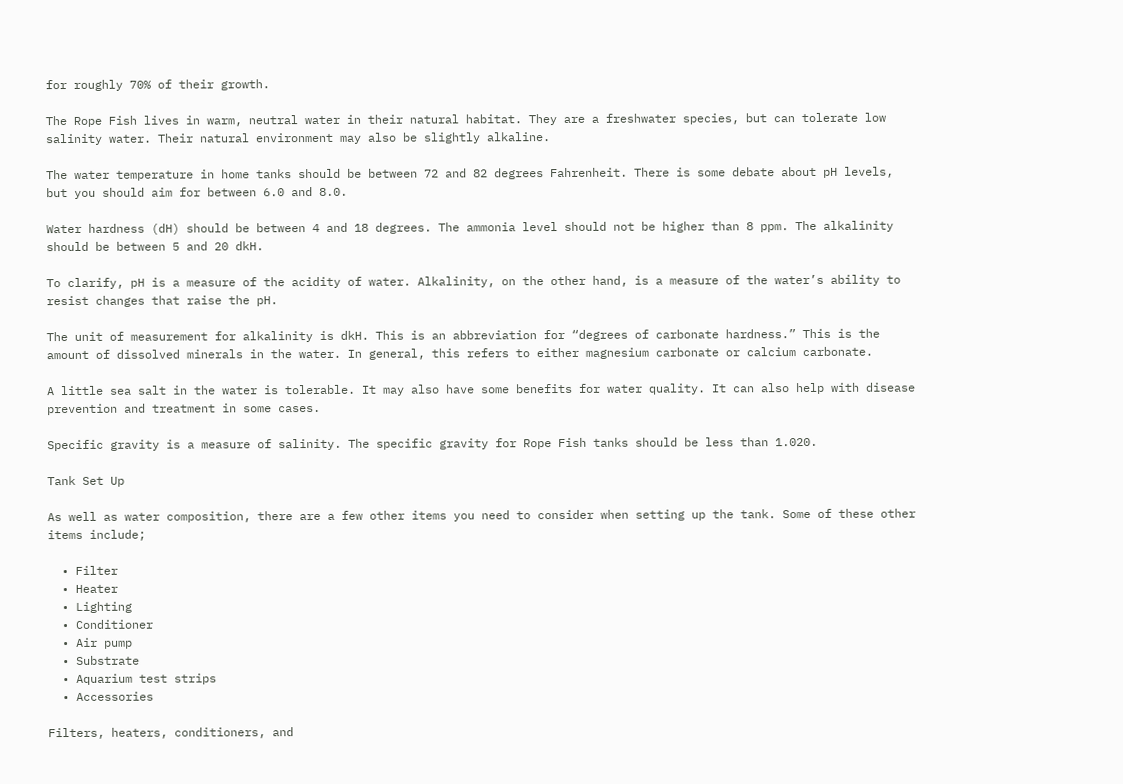for roughly 70% of their growth.

The Rope Fish lives in warm, neutral water in their natural habitat. They are a freshwater species, but can tolerate low salinity water. Their natural environment may also be slightly alkaline.

The water temperature in home tanks should be between 72 and 82 degrees Fahrenheit. There is some debate about pH levels, but you should aim for between 6.0 and 8.0.

Water hardness (dH) should be between 4 and 18 degrees. The ammonia level should not be higher than 8 ppm. The alkalinity should be between 5 and 20 dkH.

To clarify, pH is a measure of the acidity of water. Alkalinity, on the other hand, is a measure of the water’s ability to resist changes that raise the pH.

The unit of measurement for alkalinity is dkH. This is an abbreviation for “degrees of carbonate hardness.” This is the amount of dissolved minerals in the water. In general, this refers to either magnesium carbonate or calcium carbonate.

A little sea salt in the water is tolerable. It may also have some benefits for water quality. It can also help with disease prevention and treatment in some cases.

Specific gravity is a measure of salinity. The specific gravity for Rope Fish tanks should be less than 1.020.

Tank Set Up

As well as water composition, there are a few other items you need to consider when setting up the tank. Some of these other items include;

  • Filter
  • Heater
  • Lighting
  • Conditioner
  • Air pump
  • Substrate
  • Aquarium test strips
  • Accessories

Filters, heaters, conditioners, and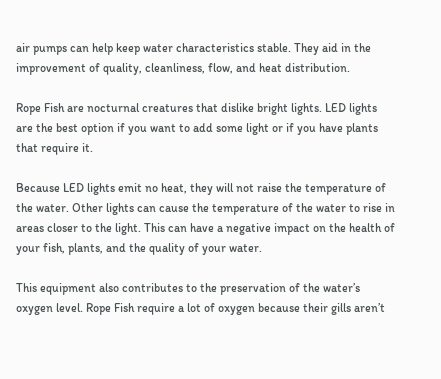air pumps can help keep water characteristics stable. They aid in the improvement of quality, cleanliness, flow, and heat distribution.

Rope Fish are nocturnal creatures that dislike bright lights. LED lights are the best option if you want to add some light or if you have plants that require it.

Because LED lights emit no heat, they will not raise the temperature of the water. Other lights can cause the temperature of the water to rise in areas closer to the light. This can have a negative impact on the health of your fish, plants, and the quality of your water.

This equipment also contributes to the preservation of the water’s oxygen level. Rope Fish require a lot of oxygen because their gills aren’t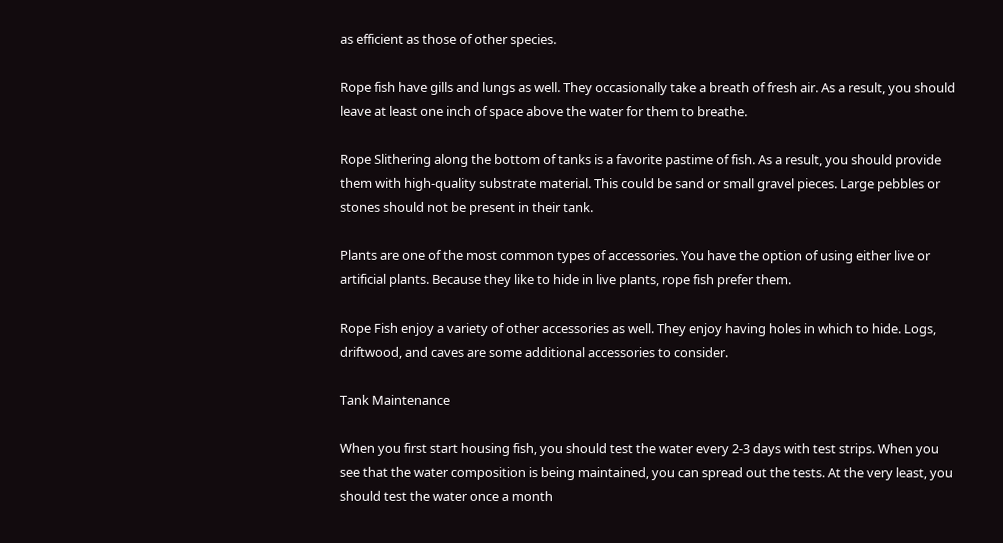as efficient as those of other species.

Rope fish have gills and lungs as well. They occasionally take a breath of fresh air. As a result, you should leave at least one inch of space above the water for them to breathe.

Rope Slithering along the bottom of tanks is a favorite pastime of fish. As a result, you should provide them with high-quality substrate material. This could be sand or small gravel pieces. Large pebbles or stones should not be present in their tank.

Plants are one of the most common types of accessories. You have the option of using either live or artificial plants. Because they like to hide in live plants, rope fish prefer them.

Rope Fish enjoy a variety of other accessories as well. They enjoy having holes in which to hide. Logs, driftwood, and caves are some additional accessories to consider.

Tank Maintenance

When you first start housing fish, you should test the water every 2-3 days with test strips. When you see that the water composition is being maintained, you can spread out the tests. At the very least, you should test the water once a month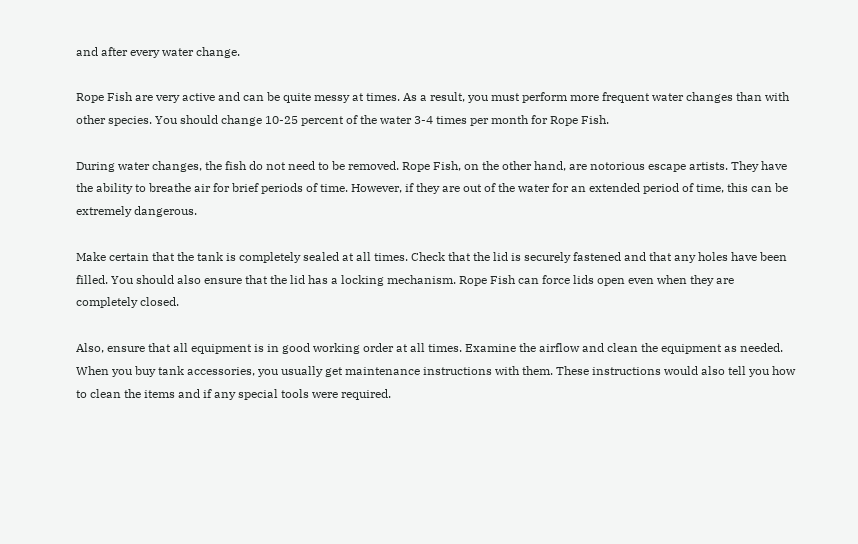and after every water change.

Rope Fish are very active and can be quite messy at times. As a result, you must perform more frequent water changes than with other species. You should change 10-25 percent of the water 3-4 times per month for Rope Fish.

During water changes, the fish do not need to be removed. Rope Fish, on the other hand, are notorious escape artists. They have the ability to breathe air for brief periods of time. However, if they are out of the water for an extended period of time, this can be extremely dangerous.

Make certain that the tank is completely sealed at all times. Check that the lid is securely fastened and that any holes have been filled. You should also ensure that the lid has a locking mechanism. Rope Fish can force lids open even when they are completely closed.

Also, ensure that all equipment is in good working order at all times. Examine the airflow and clean the equipment as needed. When you buy tank accessories, you usually get maintenance instructions with them. These instructions would also tell you how to clean the items and if any special tools were required.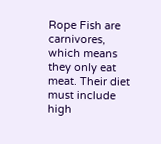Rope Fish are carnivores, which means they only eat meat. Their diet must include high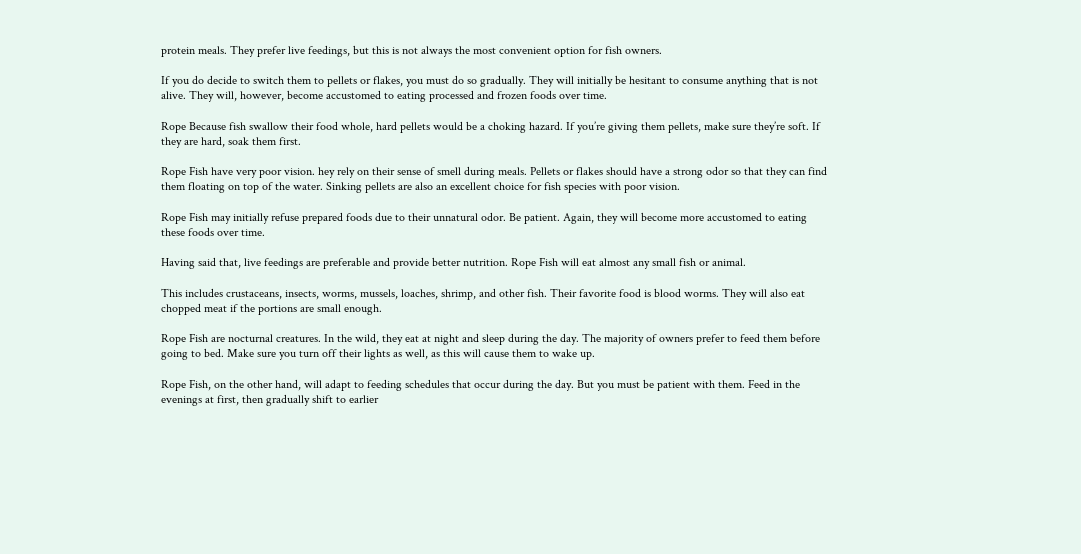protein meals. They prefer live feedings, but this is not always the most convenient option for fish owners.

If you do decide to switch them to pellets or flakes, you must do so gradually. They will initially be hesitant to consume anything that is not alive. They will, however, become accustomed to eating processed and frozen foods over time.

Rope Because fish swallow their food whole, hard pellets would be a choking hazard. If you’re giving them pellets, make sure they’re soft. If they are hard, soak them first.

Rope Fish have very poor vision. hey rely on their sense of smell during meals. Pellets or flakes should have a strong odor so that they can find them floating on top of the water. Sinking pellets are also an excellent choice for fish species with poor vision.

Rope Fish may initially refuse prepared foods due to their unnatural odor. Be patient. Again, they will become more accustomed to eating these foods over time.

Having said that, live feedings are preferable and provide better nutrition. Rope Fish will eat almost any small fish or animal.

This includes crustaceans, insects, worms, mussels, loaches, shrimp, and other fish. Their favorite food is blood worms. They will also eat chopped meat if the portions are small enough.

Rope Fish are nocturnal creatures. In the wild, they eat at night and sleep during the day. The majority of owners prefer to feed them before going to bed. Make sure you turn off their lights as well, as this will cause them to wake up.

Rope Fish, on the other hand, will adapt to feeding schedules that occur during the day. But you must be patient with them. Feed in the evenings at first, then gradually shift to earlier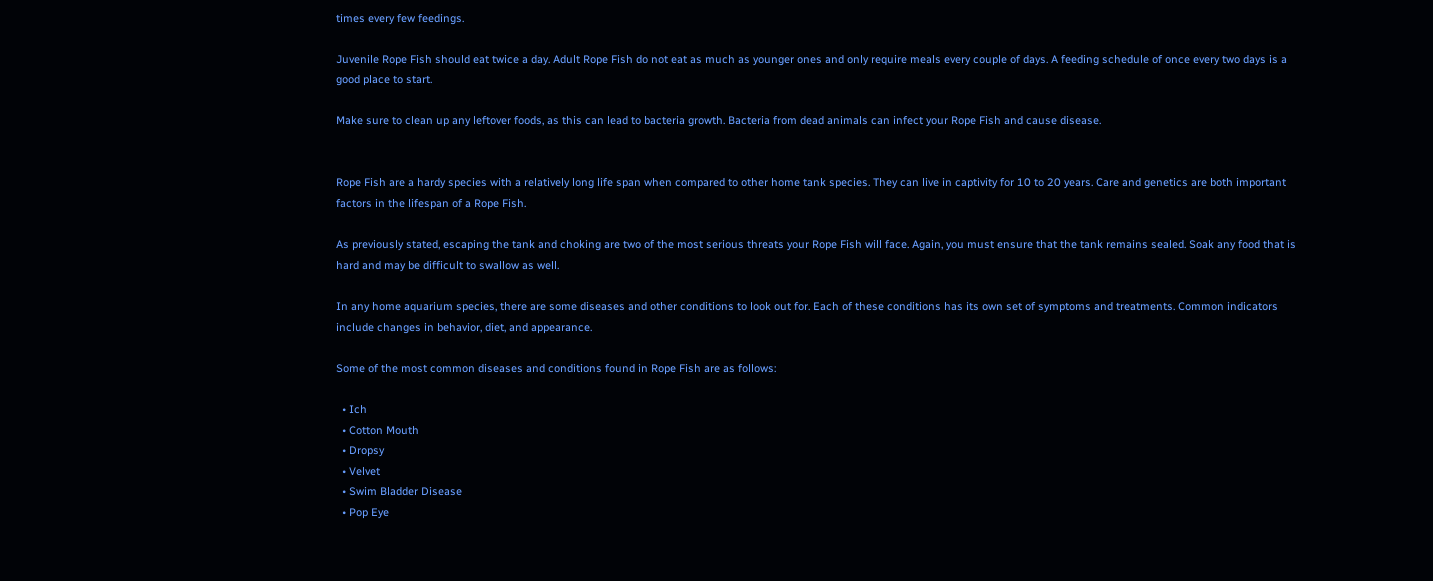times every few feedings.

Juvenile Rope Fish should eat twice a day. Adult Rope Fish do not eat as much as younger ones and only require meals every couple of days. A feeding schedule of once every two days is a good place to start.

Make sure to clean up any leftover foods, as this can lead to bacteria growth. Bacteria from dead animals can infect your Rope Fish and cause disease.


Rope Fish are a hardy species with a relatively long life span when compared to other home tank species. They can live in captivity for 10 to 20 years. Care and genetics are both important factors in the lifespan of a Rope Fish.

As previously stated, escaping the tank and choking are two of the most serious threats your Rope Fish will face. Again, you must ensure that the tank remains sealed. Soak any food that is hard and may be difficult to swallow as well.

In any home aquarium species, there are some diseases and other conditions to look out for. Each of these conditions has its own set of symptoms and treatments. Common indicators include changes in behavior, diet, and appearance.

Some of the most common diseases and conditions found in Rope Fish are as follows:

  • Ich
  • Cotton Mouth
  • Dropsy
  • Velvet
  • Swim Bladder Disease
  • Pop Eye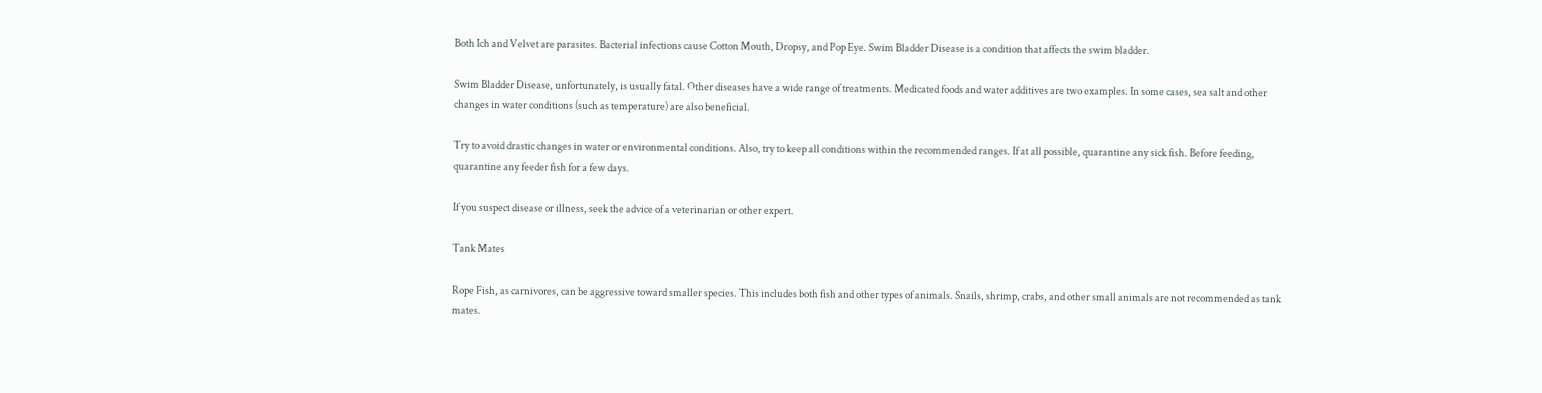Both Ich and Velvet are parasites. Bacterial infections cause Cotton Mouth, Dropsy, and Pop Eye. Swim Bladder Disease is a condition that affects the swim bladder.

Swim Bladder Disease, unfortunately, is usually fatal. Other diseases have a wide range of treatments. Medicated foods and water additives are two examples. In some cases, sea salt and other changes in water conditions (such as temperature) are also beneficial.

Try to avoid drastic changes in water or environmental conditions. Also, try to keep all conditions within the recommended ranges. If at all possible, quarantine any sick fish. Before feeding, quarantine any feeder fish for a few days.

If you suspect disease or illness, seek the advice of a veterinarian or other expert.

Tank Mates

Rope Fish, as carnivores, can be aggressive toward smaller species. This includes both fish and other types of animals. Snails, shrimp, crabs, and other small animals are not recommended as tank mates.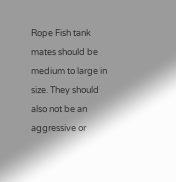Rope Fish tank mates should be medium to large in size. They should also not be an aggressive or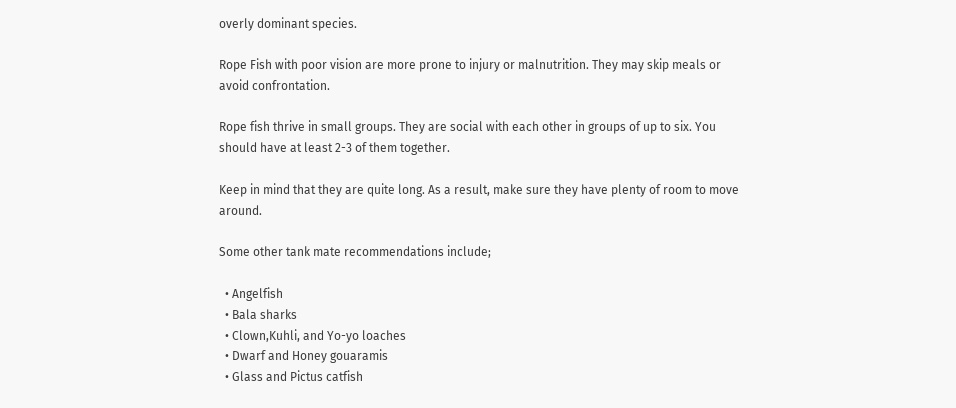overly dominant species.

Rope Fish with poor vision are more prone to injury or malnutrition. They may skip meals or avoid confrontation.

Rope fish thrive in small groups. They are social with each other in groups of up to six. You should have at least 2-3 of them together.

Keep in mind that they are quite long. As a result, make sure they have plenty of room to move around.

Some other tank mate recommendations include;

  • Angelfish
  • Bala sharks
  • Clown,Kuhli, and Yo-yo loaches
  • Dwarf and Honey gouaramis
  • Glass and Pictus catfish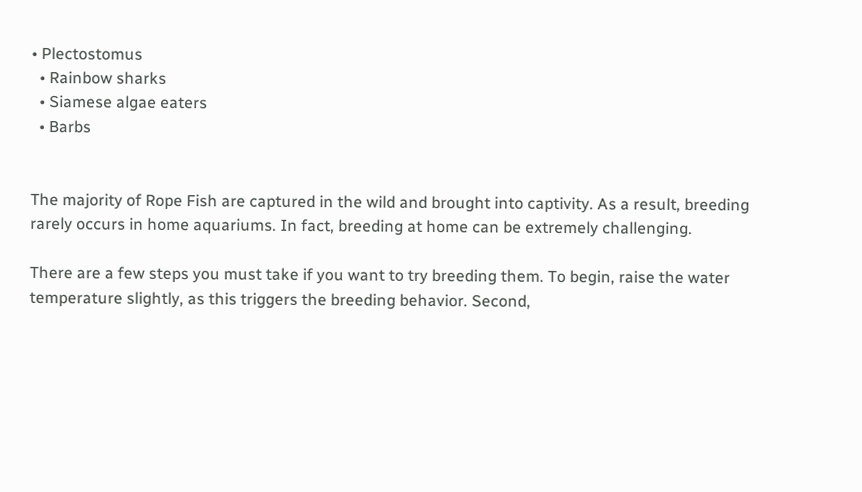• Plectostomus
  • Rainbow sharks
  • Siamese algae eaters
  • Barbs


The majority of Rope Fish are captured in the wild and brought into captivity. As a result, breeding rarely occurs in home aquariums. In fact, breeding at home can be extremely challenging.

There are a few steps you must take if you want to try breeding them. To begin, raise the water temperature slightly, as this triggers the breeding behavior. Second,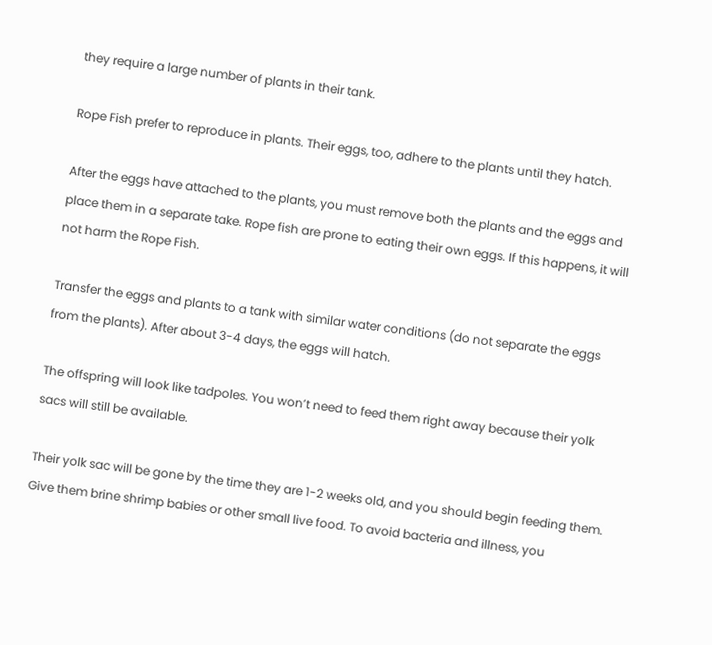they require a large number of plants in their tank.

Rope Fish prefer to reproduce in plants. Their eggs, too, adhere to the plants until they hatch.

After the eggs have attached to the plants, you must remove both the plants and the eggs and place them in a separate take. Rope fish are prone to eating their own eggs. If this happens, it will not harm the Rope Fish.

Transfer the eggs and plants to a tank with similar water conditions (do not separate the eggs from the plants). After about 3-4 days, the eggs will hatch.

The offspring will look like tadpoles. You won’t need to feed them right away because their yolk sacs will still be available.

Their yolk sac will be gone by the time they are 1-2 weeks old, and you should begin feeding them. Give them brine shrimp babies or other small live food. To avoid bacteria and illness, you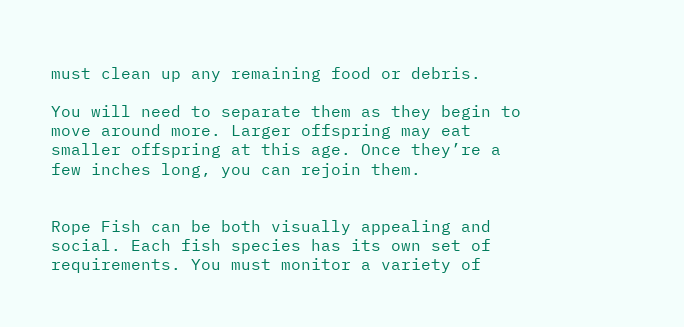must clean up any remaining food or debris.

You will need to separate them as they begin to move around more. Larger offspring may eat smaller offspring at this age. Once they’re a few inches long, you can rejoin them.


Rope Fish can be both visually appealing and social. Each fish species has its own set of requirements. You must monitor a variety of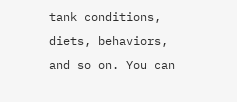tank conditions, diets, behaviors, and so on. You can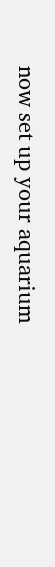now set up your aquarium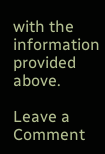with the information provided above.

Leave a Comment